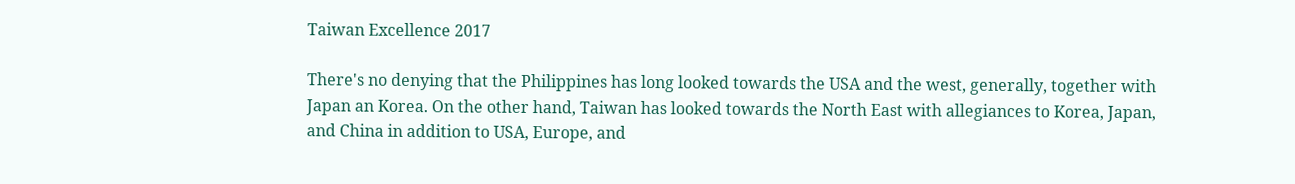Taiwan Excellence 2017

There's no denying that the Philippines has long looked towards the USA and the west, generally, together with Japan an Korea. On the other hand, Taiwan has looked towards the North East with allegiances to Korea, Japan, and China in addition to USA, Europe, and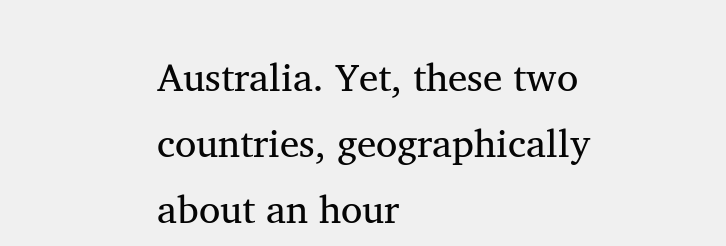Australia. Yet, these two countries, geographically about an hour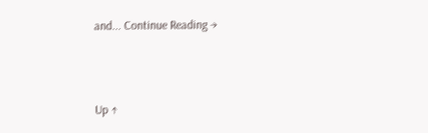and... Continue Reading →



Up ↑